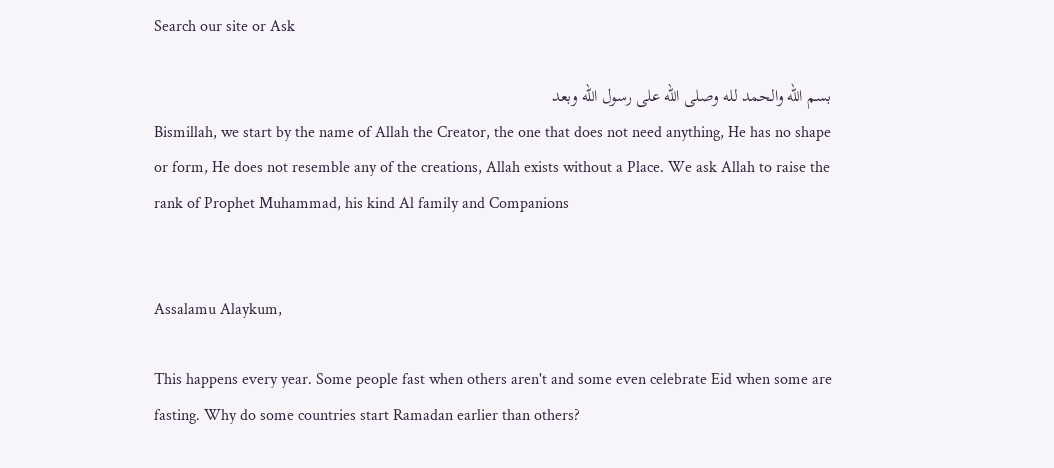Search our site or Ask

بسم الله والحمد لله وصلى الله على رسول الله وبعد
Bismillah, we start by the name of Allah the Creator, the one that does not need anything, He has no shape or form, He does not resemble any of the creations, Allah exists without a Place. We ask Allah to raise the rank of Prophet Muhammad, his kind Al family and Companions


Assalamu Alaykum,

This happens every year. Some people fast when others aren't and some even celebrate Eid when some are fasting. Why do some countries start Ramadan earlier than others?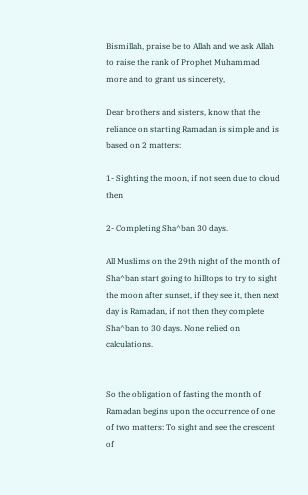Bismillah, praise be to Allah and we ask Allah to raise the rank of Prophet Muhammad more and to grant us sincerety,

Dear brothers and sisters, know that the reliance on starting Ramadan is simple and is based on 2 matters:

1- Sighting the moon, if not seen due to cloud then

2- Completing Sha^ban 30 days.

All Muslims on the 29th night of the month of Sha^ban start going to hilltops to try to sight the moon after sunset, if they see it, then next day is Ramadan, if not then they complete Sha^ban to 30 days. None relied on calculations.


So the obligation of fasting the month of Ramadan begins upon the occurrence of one of two matters: To sight and see the crescent of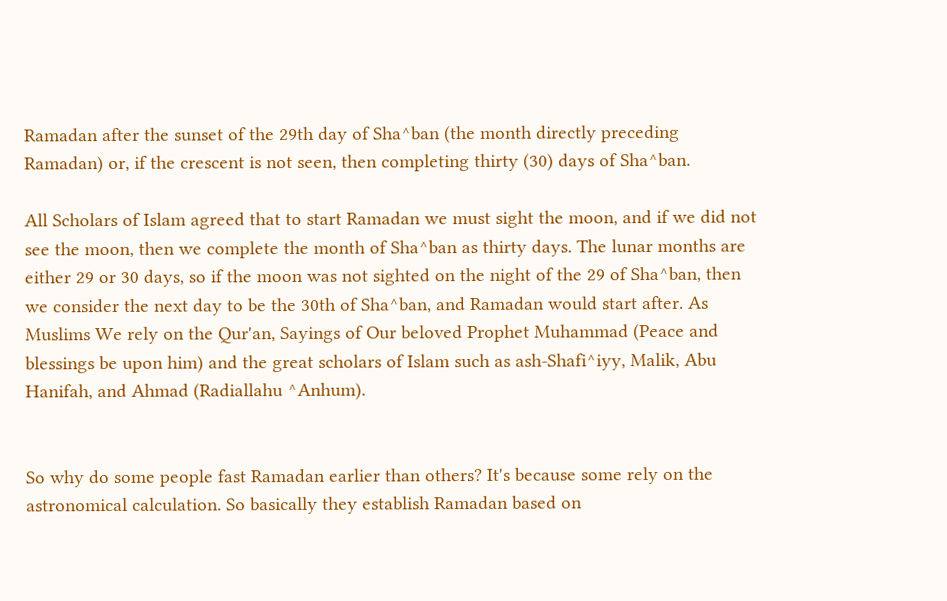Ramadan after the sunset of the 29th day of Sha^ban (the month directly preceding Ramadan) or, if the crescent is not seen, then completing thirty (30) days of Sha^ban.

All Scholars of Islam agreed that to start Ramadan we must sight the moon, and if we did not see the moon, then we complete the month of Sha^ban as thirty days. The lunar months are either 29 or 30 days, so if the moon was not sighted on the night of the 29 of Sha^ban, then we consider the next day to be the 30th of Sha^ban, and Ramadan would start after. As Muslims We rely on the Qur'an, Sayings of Our beloved Prophet Muhammad (Peace and blessings be upon him) and the great scholars of Islam such as ash-Shafi^iyy, Malik, Abu Hanifah, and Ahmad (Radiallahu ^Anhum).


So why do some people fast Ramadan earlier than others? It's because some rely on the astronomical calculation. So basically they establish Ramadan based on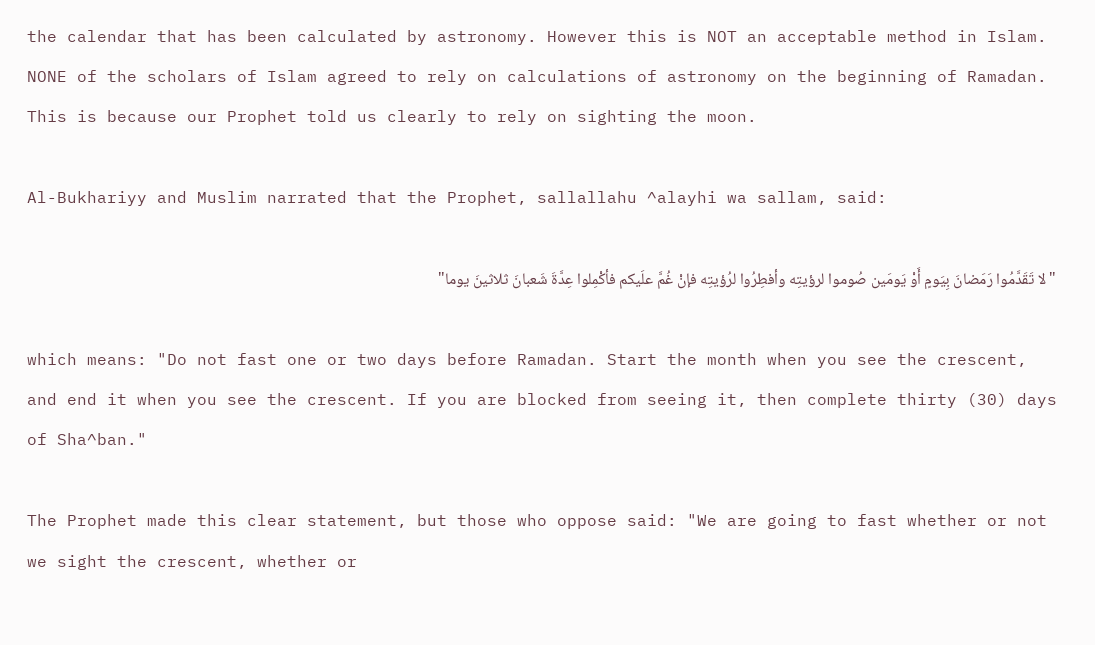the calendar that has been calculated by astronomy. However this is NOT an acceptable method in Islam.  NONE of the scholars of Islam agreed to rely on calculations of astronomy on the beginning of Ramadan. This is because our Prophet told us clearly to rely on sighting the moon.

Al-Bukhariyy and Muslim narrated that the Prophet, sallallahu ^alayhi wa sallam, said:

" لا تَقَدَّمُوا رَمَضانَ بِيَومٍ أَوْ يَومَين صُوموا لرؤيتِه وأفطِرُوا لرُؤيتِه فإنْ غُمَّ علَيكم فأكْمِلوا عِدَّةَ شَعبانَ ثلاثينَ يوما"

which means: "Do not fast one or two days before Ramadan. Start the month when you see the crescent, and end it when you see the crescent. If you are blocked from seeing it, then complete thirty (30) days of Sha^ban."

The Prophet made this clear statement, but those who oppose said: "We are going to fast whether or not we sight the crescent, whether or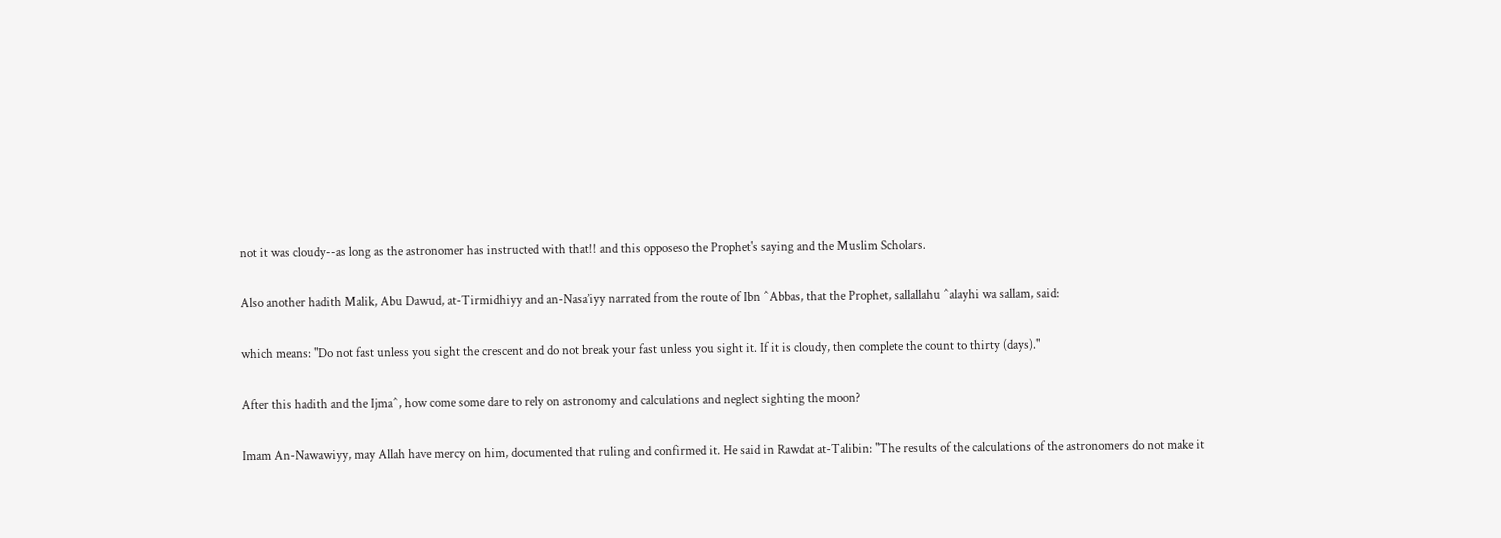not it was cloudy--as long as the astronomer has instructed with that!! and this opposeso the Prophet's saying and the Muslim Scholars.

Also another hadith Malik, Abu Dawud, at-Tirmidhiyy and an-Nasa’iyy narrated from the route of Ibn ^Abbas, that the Prophet, sallallahu ^alayhi wa sallam, said:

which means: "Do not fast unless you sight the crescent and do not break your fast unless you sight it. If it is cloudy, then complete the count to thirty (days)."

After this hadith and the Ijma^, how come some dare to rely on astronomy and calculations and neglect sighting the moon?

Imam An-Nawawiyy, may Allah have mercy on him, documented that ruling and confirmed it. He said in Rawdat at-Talibin: "The results of the calculations of the astronomers do not make it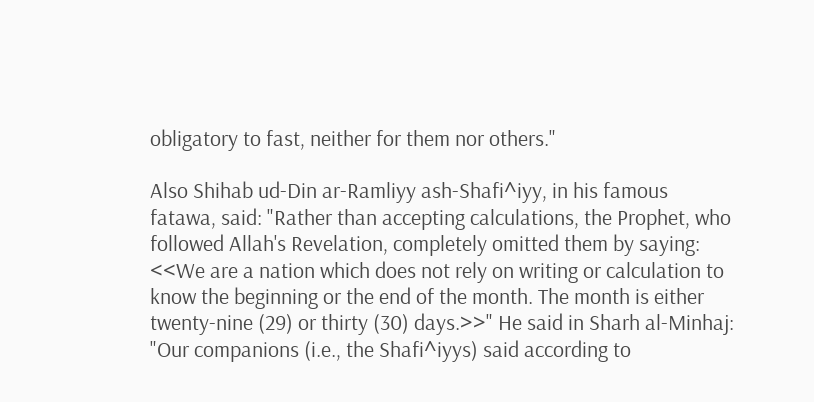obligatory to fast, neither for them nor others."

Also Shihab ud-Din ar-Ramliyy ash-Shafi^iyy, in his famous fatawa, said: "Rather than accepting calculations, the Prophet, who followed Allah's Revelation, completely omitted them by saying: <<We are a nation which does not rely on writing or calculation to know the beginning or the end of the month. The month is either twenty-nine (29) or thirty (30) days.>>" He said in Sharh al-Minhaj: "Our companions (i.e., the Shafi^iyys) said according to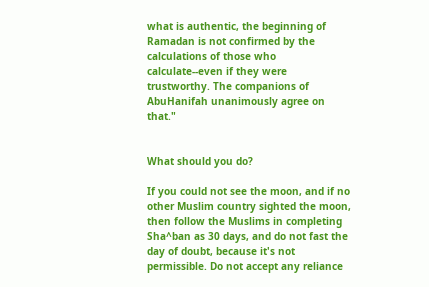what is authentic, the beginning of Ramadan is not confirmed by the calculations of those who calculate--even if they were trustworthy. The companions of AbuHanifah unanimously agree on that."


What should you do?

If you could not see the moon, and if no other Muslim country sighted the moon, then follow the Muslims in completing Sha^ban as 30 days, and do not fast the day of doubt, because it's not permissible. Do not accept any reliance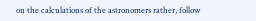on the calculations of the astronomers rather, follow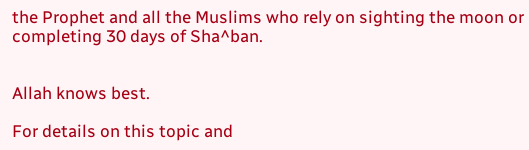the Prophet and all the Muslims who rely on sighting the moon or completing 30 days of Sha^ban.


Allah knows best.

For details on this topic and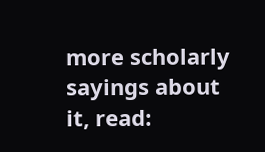more scholarly sayings about it, read: